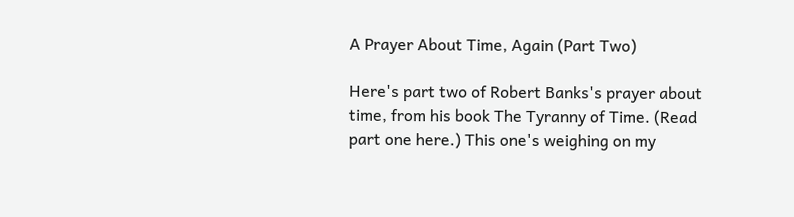A Prayer About Time, Again (Part Two)

Here's part two of Robert Banks's prayer about time, from his book The Tyranny of Time. (Read part one here.) This one's weighing on my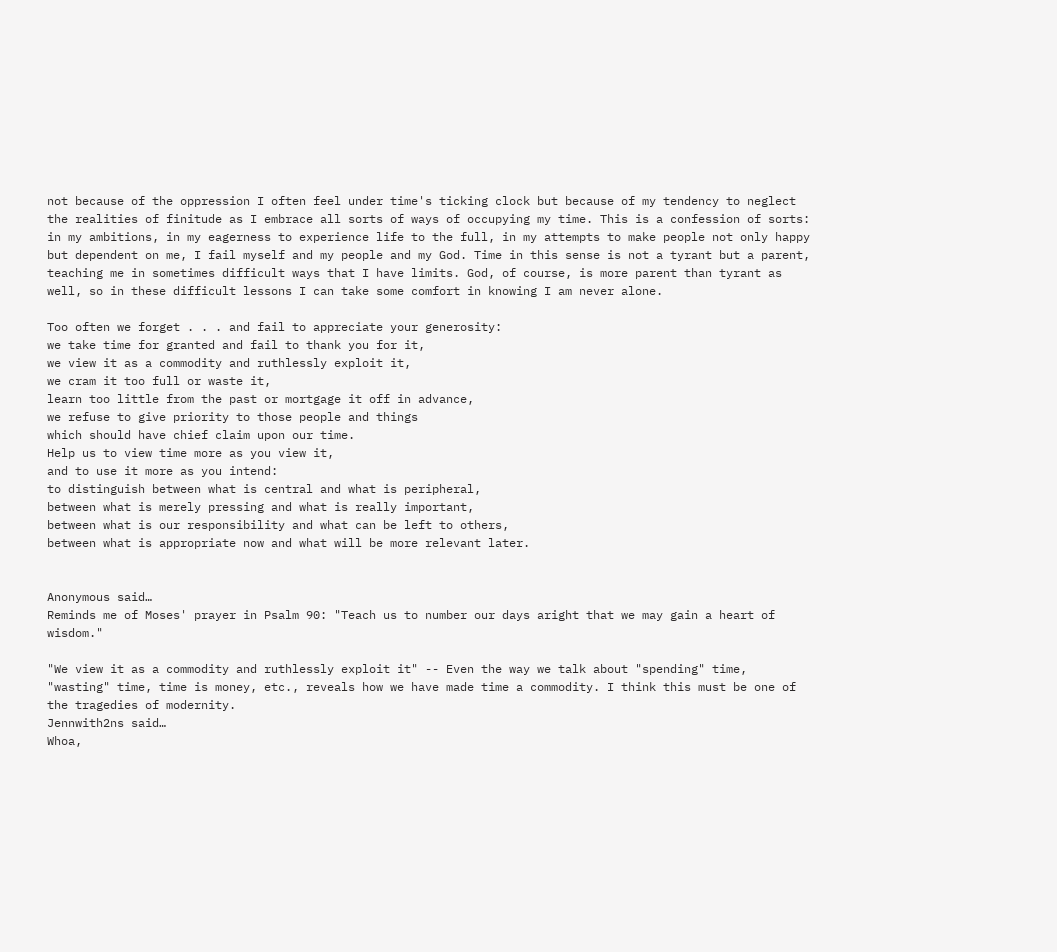not because of the oppression I often feel under time's ticking clock but because of my tendency to neglect the realities of finitude as I embrace all sorts of ways of occupying my time. This is a confession of sorts: in my ambitions, in my eagerness to experience life to the full, in my attempts to make people not only happy but dependent on me, I fail myself and my people and my God. Time in this sense is not a tyrant but a parent, teaching me in sometimes difficult ways that I have limits. God, of course, is more parent than tyrant as well, so in these difficult lessons I can take some comfort in knowing I am never alone.

Too often we forget . . . and fail to appreciate your generosity:
we take time for granted and fail to thank you for it,
we view it as a commodity and ruthlessly exploit it,
we cram it too full or waste it,
learn too little from the past or mortgage it off in advance,
we refuse to give priority to those people and things
which should have chief claim upon our time.
Help us to view time more as you view it,
and to use it more as you intend:
to distinguish between what is central and what is peripheral,
between what is merely pressing and what is really important,
between what is our responsibility and what can be left to others,
between what is appropriate now and what will be more relevant later.


Anonymous said…
Reminds me of Moses' prayer in Psalm 90: "Teach us to number our days aright that we may gain a heart of wisdom."

"We view it as a commodity and ruthlessly exploit it" -- Even the way we talk about "spending" time, "wasting" time, time is money, etc., reveals how we have made time a commodity. I think this must be one of the tragedies of modernity.
Jennwith2ns said…
Whoa,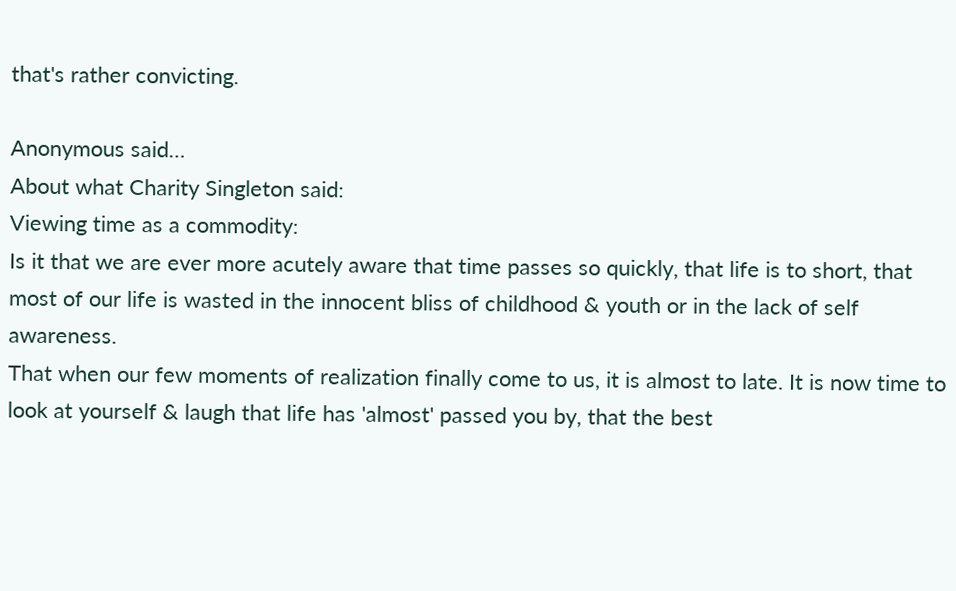that's rather convicting.

Anonymous said…
About what Charity Singleton said:
Viewing time as a commodity:
Is it that we are ever more acutely aware that time passes so quickly, that life is to short, that most of our life is wasted in the innocent bliss of childhood & youth or in the lack of self awareness.
That when our few moments of realization finally come to us, it is almost to late. It is now time to look at yourself & laugh that life has 'almost' passed you by, that the best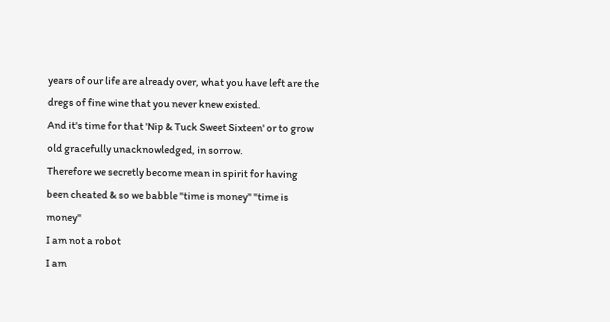years of our life are already over, what you have left are the dregs of fine wine that you never knew existed.
And it's time for that 'Nip & Tuck Sweet Sixteen' or to grow old gracefully unacknowledged, in sorrow.
Therefore we secretly become mean in spirit for having been cheated & so we babble "time is money" "time is money"
I am not a robot
I am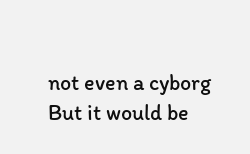not even a cyborg
But it would be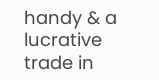handy & a lucrative trade in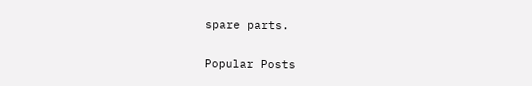spare parts.

Popular Posts